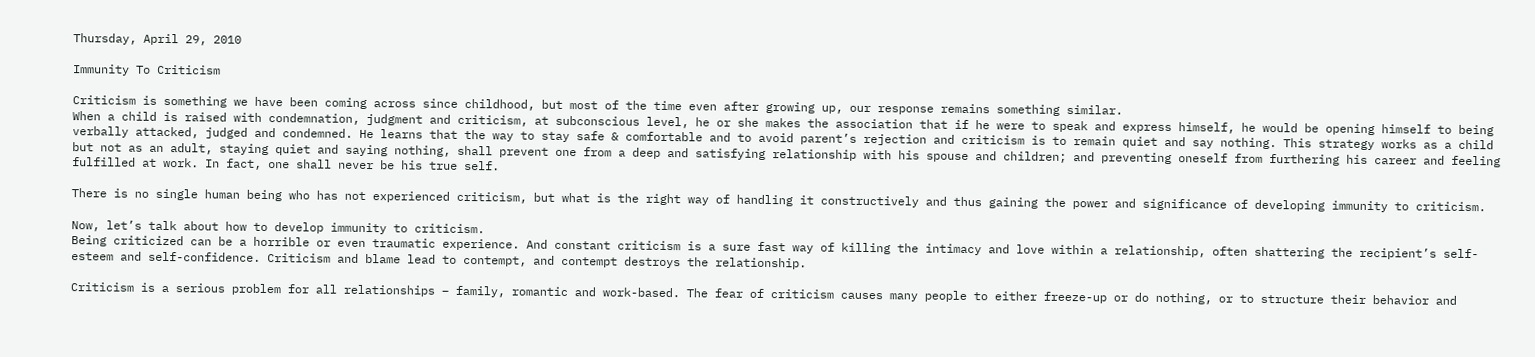Thursday, April 29, 2010

Immunity To Criticism

Criticism is something we have been coming across since childhood, but most of the time even after growing up, our response remains something similar.
When a child is raised with condemnation, judgment and criticism, at subconscious level, he or she makes the association that if he were to speak and express himself, he would be opening himself to being verbally attacked, judged and condemned. He learns that the way to stay safe & comfortable and to avoid parent’s rejection and criticism is to remain quiet and say nothing. This strategy works as a child but not as an adult, staying quiet and saying nothing, shall prevent one from a deep and satisfying relationship with his spouse and children; and preventing oneself from furthering his career and feeling fulfilled at work. In fact, one shall never be his true self.

There is no single human being who has not experienced criticism, but what is the right way of handling it constructively and thus gaining the power and significance of developing immunity to criticism.

Now, let’s talk about how to develop immunity to criticism.
Being criticized can be a horrible or even traumatic experience. And constant criticism is a sure fast way of killing the intimacy and love within a relationship, often shattering the recipient’s self-esteem and self-confidence. Criticism and blame lead to contempt, and contempt destroys the relationship.

Criticism is a serious problem for all relationships – family, romantic and work-based. The fear of criticism causes many people to either freeze-up or do nothing, or to structure their behavior and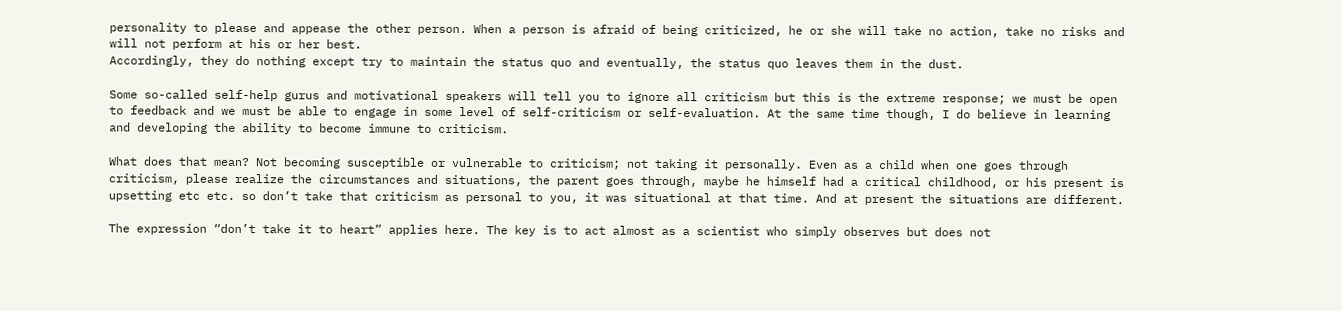personality to please and appease the other person. When a person is afraid of being criticized, he or she will take no action, take no risks and will not perform at his or her best.
Accordingly, they do nothing except try to maintain the status quo and eventually, the status quo leaves them in the dust.

Some so-called self-help gurus and motivational speakers will tell you to ignore all criticism but this is the extreme response; we must be open to feedback and we must be able to engage in some level of self-criticism or self-evaluation. At the same time though, I do believe in learning and developing the ability to become immune to criticism.

What does that mean? Not becoming susceptible or vulnerable to criticism; not taking it personally. Even as a child when one goes through criticism, please realize the circumstances and situations, the parent goes through, maybe he himself had a critical childhood, or his present is upsetting etc etc. so don’t take that criticism as personal to you, it was situational at that time. And at present the situations are different.

The expression “don’t take it to heart” applies here. The key is to act almost as a scientist who simply observes but does not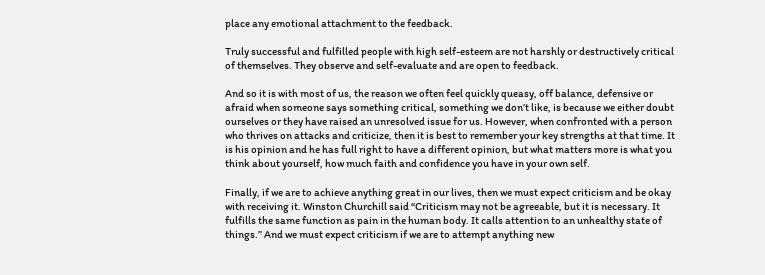place any emotional attachment to the feedback.

Truly successful and fulfilled people with high self-esteem are not harshly or destructively critical of themselves. They observe and self-evaluate and are open to feedback.

And so it is with most of us, the reason we often feel quickly queasy, off balance, defensive or afraid when someone says something critical, something we don’t like, is because we either doubt ourselves or they have raised an unresolved issue for us. However, when confronted with a person who thrives on attacks and criticize, then it is best to remember your key strengths at that time. It is his opinion and he has full right to have a different opinion, but what matters more is what you think about yourself, how much faith and confidence you have in your own self.

Finally, if we are to achieve anything great in our lives, then we must expect criticism and be okay with receiving it. Winston Churchill said “Criticism may not be agreeable, but it is necessary. It fulfills the same function as pain in the human body. It calls attention to an unhealthy state of things.” And we must expect criticism if we are to attempt anything new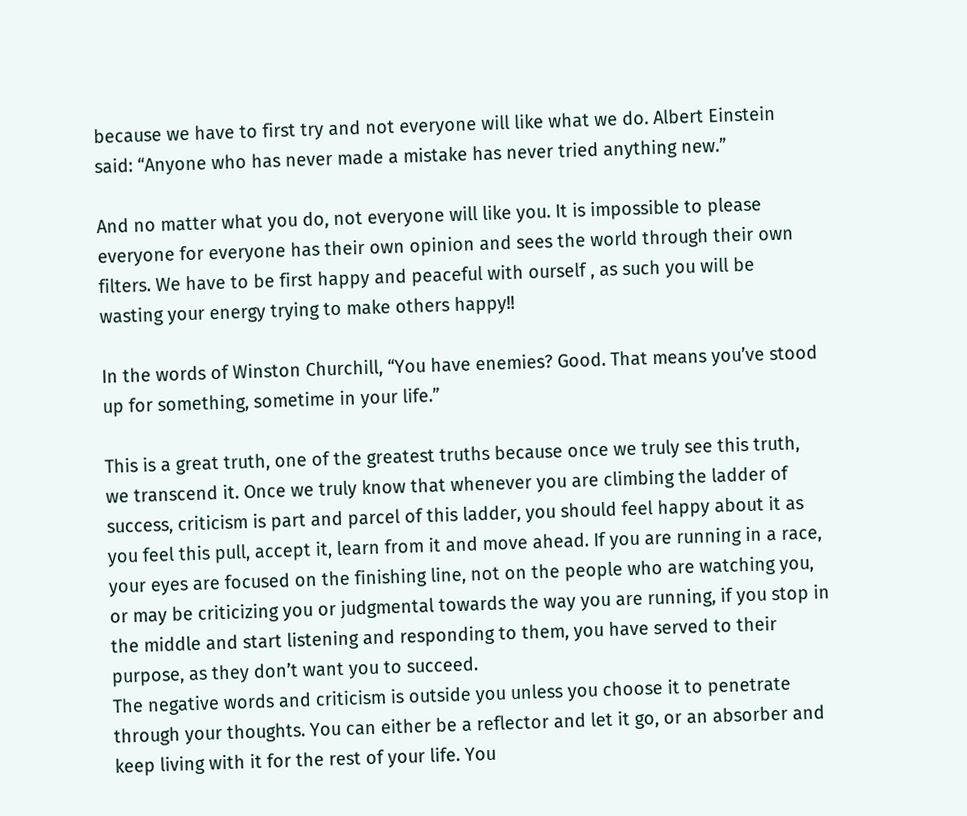because we have to first try and not everyone will like what we do. Albert Einstein said: “Anyone who has never made a mistake has never tried anything new.”

And no matter what you do, not everyone will like you. It is impossible to please everyone for everyone has their own opinion and sees the world through their own filters. We have to be first happy and peaceful with ourself , as such you will be wasting your energy trying to make others happy!!

In the words of Winston Churchill, “You have enemies? Good. That means you’ve stood up for something, sometime in your life.”

This is a great truth, one of the greatest truths because once we truly see this truth, we transcend it. Once we truly know that whenever you are climbing the ladder of success, criticism is part and parcel of this ladder, you should feel happy about it as you feel this pull, accept it, learn from it and move ahead. If you are running in a race, your eyes are focused on the finishing line, not on the people who are watching you, or may be criticizing you or judgmental towards the way you are running, if you stop in the middle and start listening and responding to them, you have served to their purpose, as they don’t want you to succeed.
The negative words and criticism is outside you unless you choose it to penetrate through your thoughts. You can either be a reflector and let it go, or an absorber and keep living with it for the rest of your life. You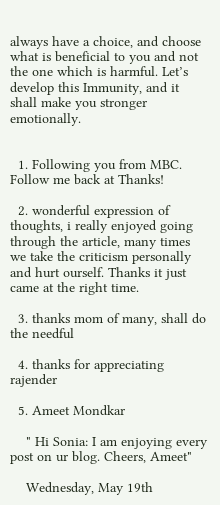always have a choice, and choose what is beneficial to you and not the one which is harmful. Let’s develop this Immunity, and it shall make you stronger emotionally.


  1. Following you from MBC. Follow me back at Thanks!

  2. wonderful expression of thoughts, i really enjoyed going through the article, many times we take the criticism personally and hurt ourself. Thanks it just came at the right time.

  3. thanks mom of many, shall do the needful

  4. thanks for appreciating rajender

  5. Ameet Mondkar

    " Hi Sonia: I am enjoying every post on ur blog. Cheers, Ameet"

    Wednesday, May 19th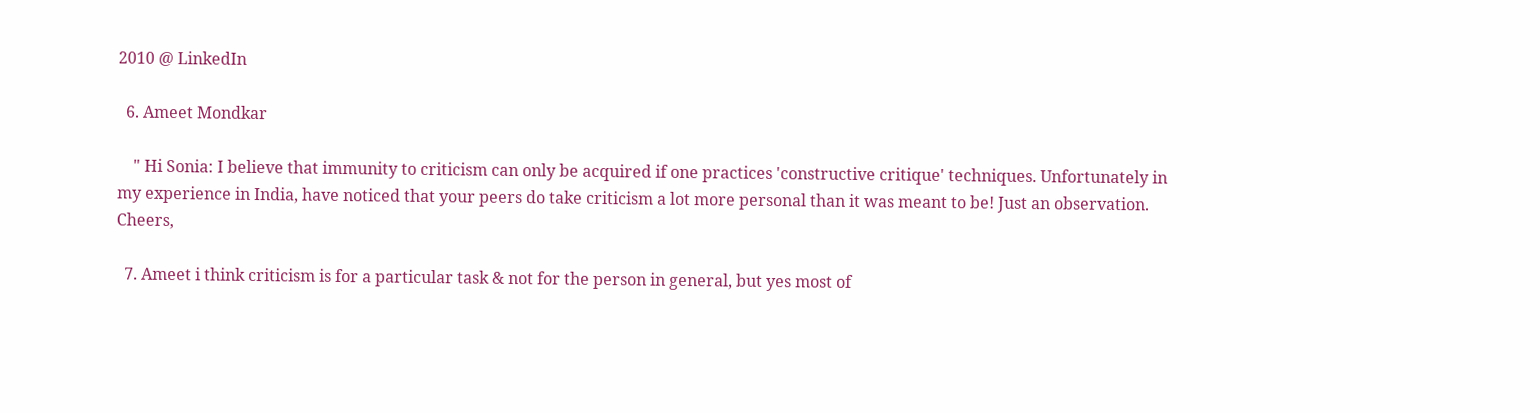2010 @ LinkedIn

  6. Ameet Mondkar

    " Hi Sonia: I believe that immunity to criticism can only be acquired if one practices 'constructive critique' techniques. Unfortunately in my experience in India, have noticed that your peers do take criticism a lot more personal than it was meant to be! Just an observation. Cheers,

  7. Ameet i think criticism is for a particular task & not for the person in general, but yes most of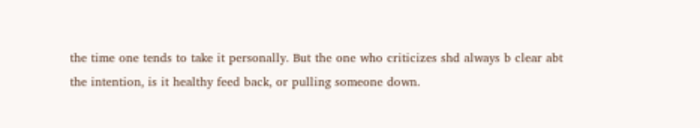the time one tends to take it personally. But the one who criticizes shd always b clear abt the intention, is it healthy feed back, or pulling someone down.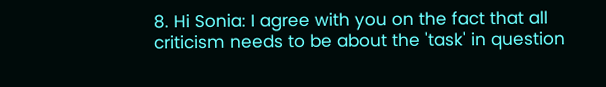8. Hi Sonia: I agree with you on the fact that all criticism needs to be about the 'task' in question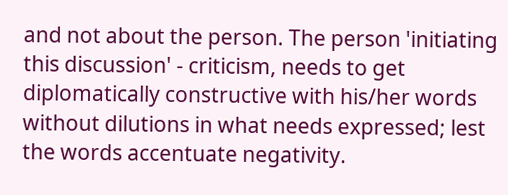and not about the person. The person 'initiating this discussion' - criticism, needs to get diplomatically constructive with his/her words without dilutions in what needs expressed; lest the words accentuate negativity.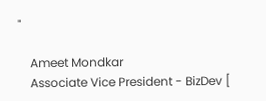"

    Ameet Mondkar
    Associate Vice President - BizDev [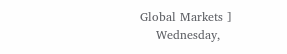Global Markets ]
    Wednesday,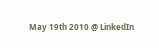May 19th 2010 @ LinkedIn